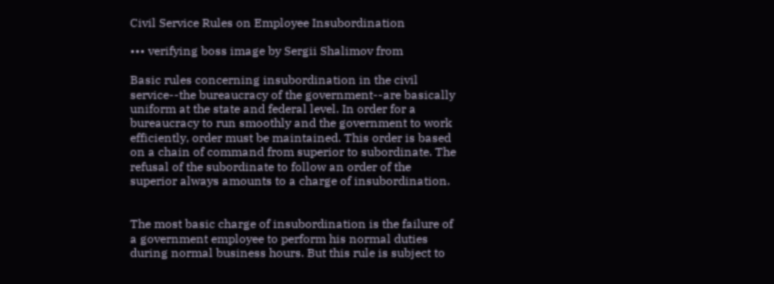Civil Service Rules on Employee Insubordination

••• verifying boss image by Sergii Shalimov from

Basic rules concerning insubordination in the civil service--the bureaucracy of the government--are basically uniform at the state and federal level. In order for a bureaucracy to run smoothly and the government to work efficiently, order must be maintained. This order is based on a chain of command from superior to subordinate. The refusal of the subordinate to follow an order of the superior always amounts to a charge of insubordination.


The most basic charge of insubordination is the failure of a government employee to perform his normal duties during normal business hours. But this rule is subject to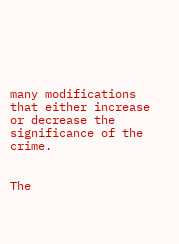many modifications that either increase or decrease the significance of the crime.


The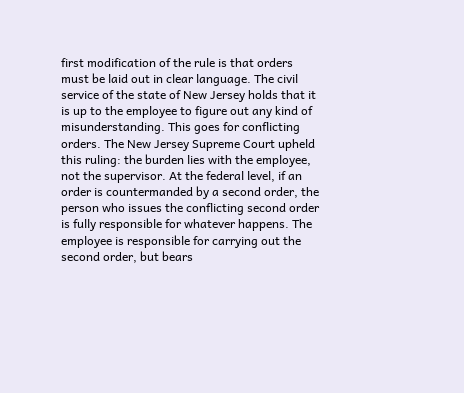first modification of the rule is that orders must be laid out in clear language. The civil service of the state of New Jersey holds that it is up to the employee to figure out any kind of misunderstanding. This goes for conflicting orders. The New Jersey Supreme Court upheld this ruling: the burden lies with the employee, not the supervisor. At the federal level, if an order is countermanded by a second order, the person who issues the conflicting second order is fully responsible for whatever happens. The employee is responsible for carrying out the second order, but bears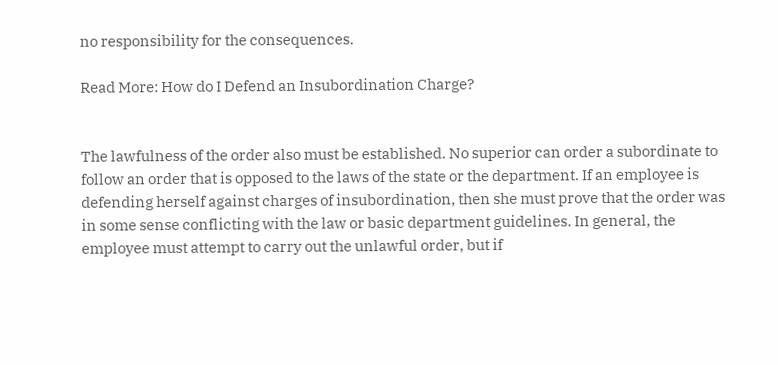no responsibility for the consequences.

Read More: How do I Defend an Insubordination Charge?


The lawfulness of the order also must be established. No superior can order a subordinate to follow an order that is opposed to the laws of the state or the department. If an employee is defending herself against charges of insubordination, then she must prove that the order was in some sense conflicting with the law or basic department guidelines. In general, the employee must attempt to carry out the unlawful order, but if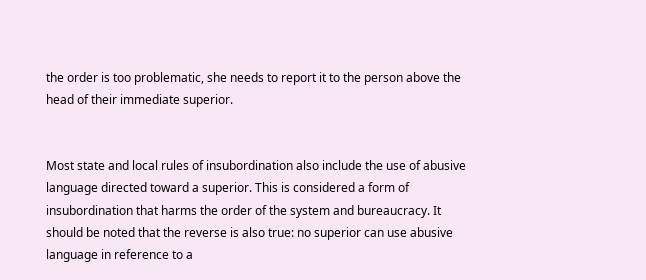the order is too problematic, she needs to report it to the person above the head of their immediate superior.


Most state and local rules of insubordination also include the use of abusive language directed toward a superior. This is considered a form of insubordination that harms the order of the system and bureaucracy. It should be noted that the reverse is also true: no superior can use abusive language in reference to a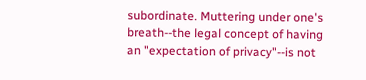subordinate. Muttering under one's breath--the legal concept of having an "expectation of privacy"--is not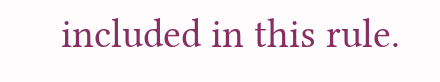included in this rule.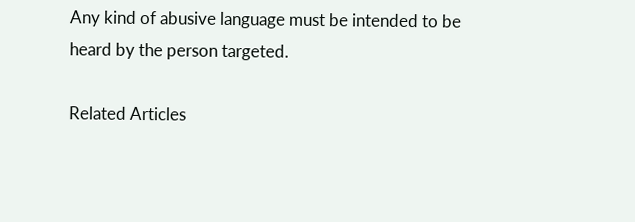Any kind of abusive language must be intended to be heard by the person targeted.

Related Articles